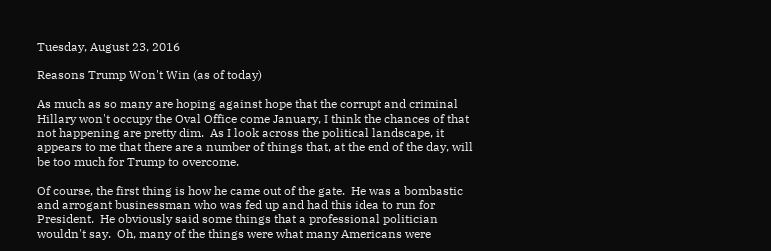Tuesday, August 23, 2016

Reasons Trump Won't Win (as of today)

As much as so many are hoping against hope that the corrupt and criminal Hillary won't occupy the Oval Office come January, I think the chances of that not happening are pretty dim.  As I look across the political landscape, it appears to me that there are a number of things that, at the end of the day, will be too much for Trump to overcome.

Of course, the first thing is how he came out of the gate.  He was a bombastic and arrogant businessman who was fed up and had this idea to run for President.  He obviously said some things that a professional politician wouldn't say.  Oh, many of the things were what many Americans were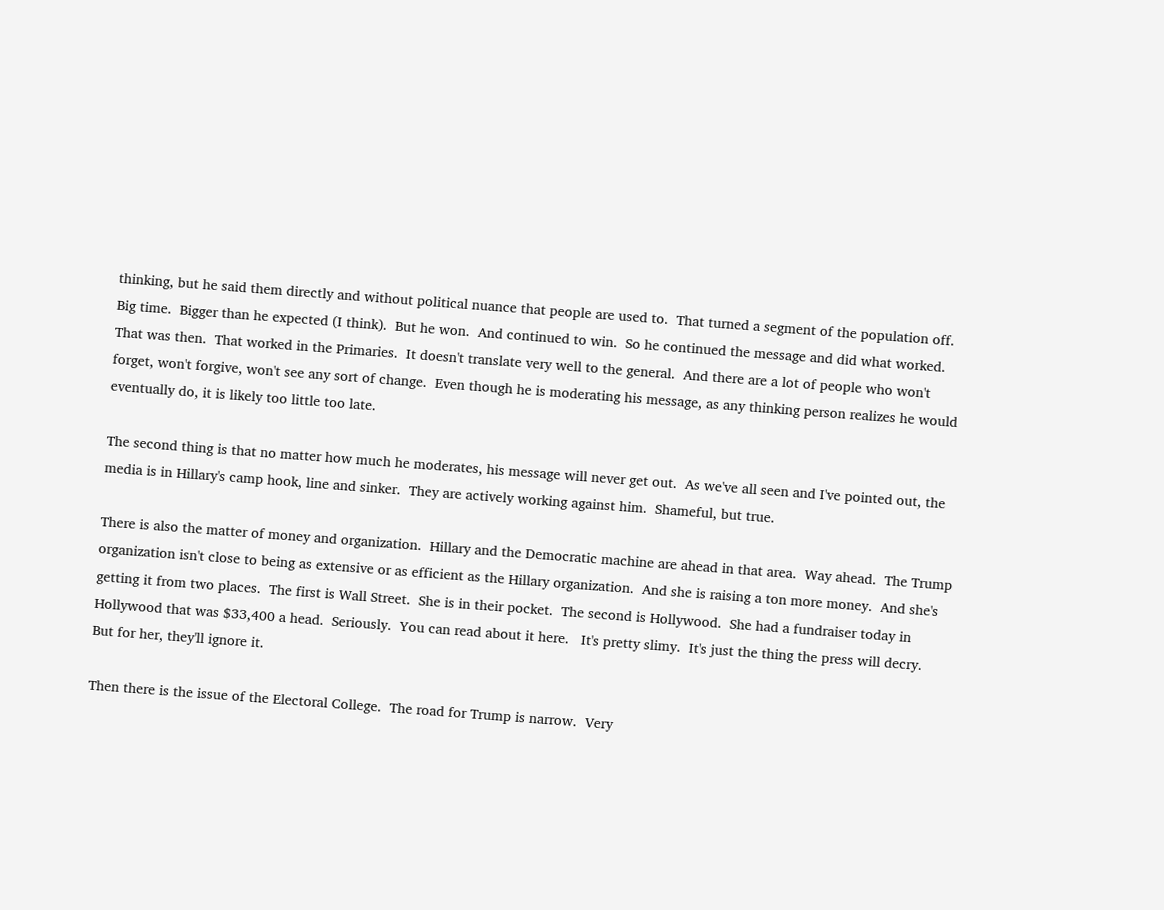thinking, but he said them directly and without political nuance that people are used to.  That turned a segment of the population off.  Big time.  Bigger than he expected (I think).  But he won.  And continued to win.  So he continued the message and did what worked.  That was then.  That worked in the Primaries.  It doesn't translate very well to the general.  And there are a lot of people who won't forget, won't forgive, won't see any sort of change.  Even though he is moderating his message, as any thinking person realizes he would eventually do, it is likely too little too late.

The second thing is that no matter how much he moderates, his message will never get out.  As we've all seen and I've pointed out, the media is in Hillary's camp hook, line and sinker.  They are actively working against him.  Shameful, but true.

There is also the matter of money and organization.  Hillary and the Democratic machine are ahead in that area.  Way ahead.  The Trump organization isn't close to being as extensive or as efficient as the Hillary organization.  And she is raising a ton more money.  And she's getting it from two places.  The first is Wall Street.  She is in their pocket.  The second is Hollywood.  She had a fundraiser today in Hollywood that was $33,400 a head.  Seriously.  You can read about it here.   It's pretty slimy.  It's just the thing the press will decry.  But for her, they'll ignore it.

Then there is the issue of the Electoral College.  The road for Trump is narrow.  Very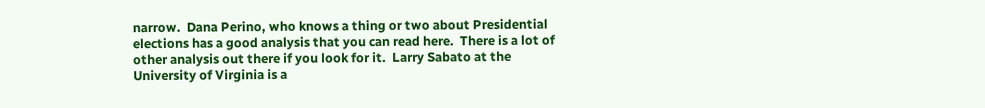narrow.  Dana Perino, who knows a thing or two about Presidential elections has a good analysis that you can read here.  There is a lot of other analysis out there if you look for it.  Larry Sabato at the University of Virginia is a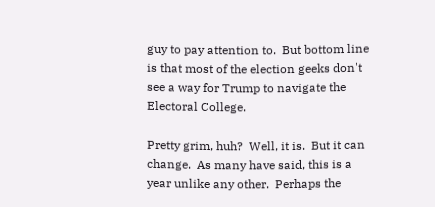guy to pay attention to.  But bottom line is that most of the election geeks don't see a way for Trump to navigate the Electoral College.

Pretty grim, huh?  Well, it is.  But it can change.  As many have said, this is a year unlike any other.  Perhaps the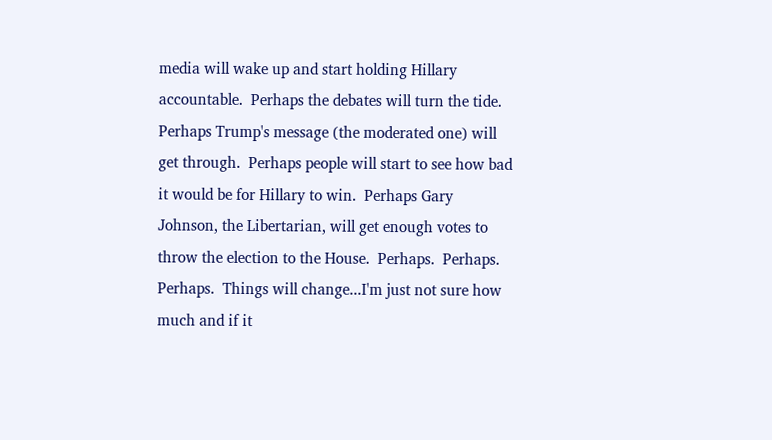media will wake up and start holding Hillary accountable.  Perhaps the debates will turn the tide.  Perhaps Trump's message (the moderated one) will get through.  Perhaps people will start to see how bad it would be for Hillary to win.  Perhaps Gary Johnson, the Libertarian, will get enough votes to throw the election to the House.  Perhaps.  Perhaps.  Perhaps.  Things will change...I'm just not sure how much and if it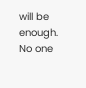will be enough.  No one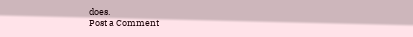does.
Post a Comment